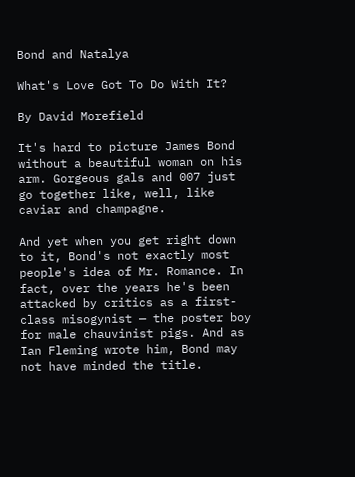Bond and Natalya

What's Love Got To Do With It?

By David Morefield

It's hard to picture James Bond without a beautiful woman on his arm. Gorgeous gals and 007 just go together like, well, like caviar and champagne.

And yet when you get right down to it, Bond's not exactly most people's idea of Mr. Romance. In fact, over the years he's been attacked by critics as a first-class misogynist — the poster boy for male chauvinist pigs. And as Ian Fleming wrote him, Bond may not have minded the title.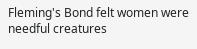Fleming's Bond felt women were needful creatures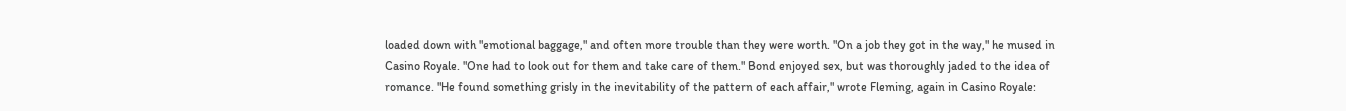loaded down with "emotional baggage," and often more trouble than they were worth. "On a job they got in the way," he mused in Casino Royale. "One had to look out for them and take care of them." Bond enjoyed sex, but was thoroughly jaded to the idea of romance. "He found something grisly in the inevitability of the pattern of each affair," wrote Fleming, again in Casino Royale: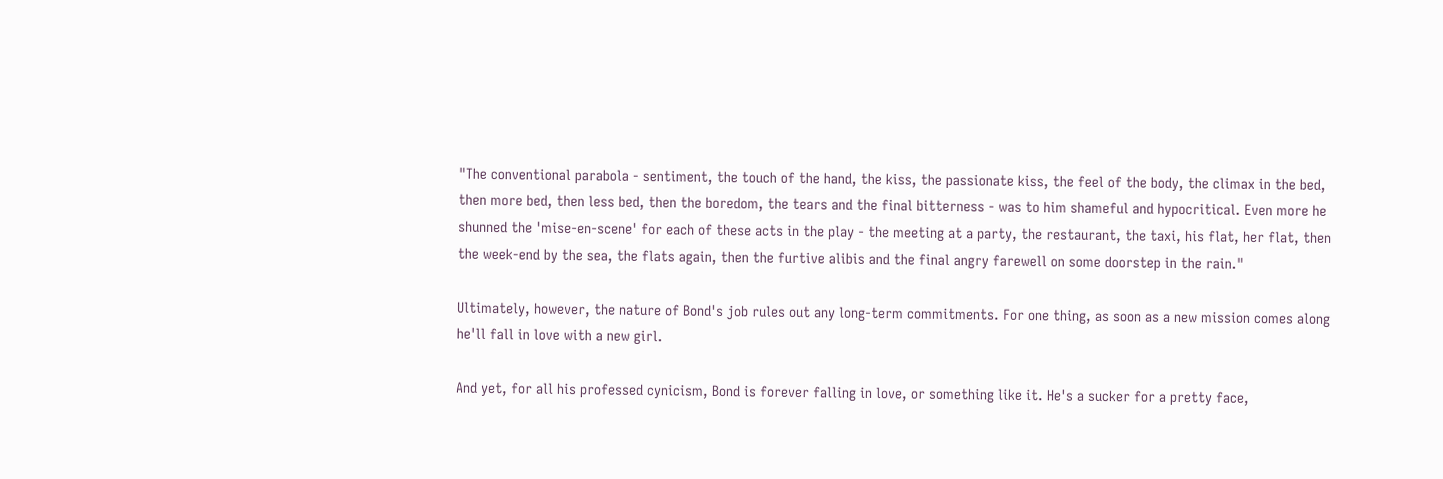"The conventional parabola - sentiment, the touch of the hand, the kiss, the passionate kiss, the feel of the body, the climax in the bed, then more bed, then less bed, then the boredom, the tears and the final bitterness - was to him shameful and hypocritical. Even more he shunned the 'mise-en-scene' for each of these acts in the play - the meeting at a party, the restaurant, the taxi, his flat, her flat, then the week-end by the sea, the flats again, then the furtive alibis and the final angry farewell on some doorstep in the rain."

Ultimately, however, the nature of Bond's job rules out any long-term commitments. For one thing, as soon as a new mission comes along he'll fall in love with a new girl.

And yet, for all his professed cynicism, Bond is forever falling in love, or something like it. He's a sucker for a pretty face,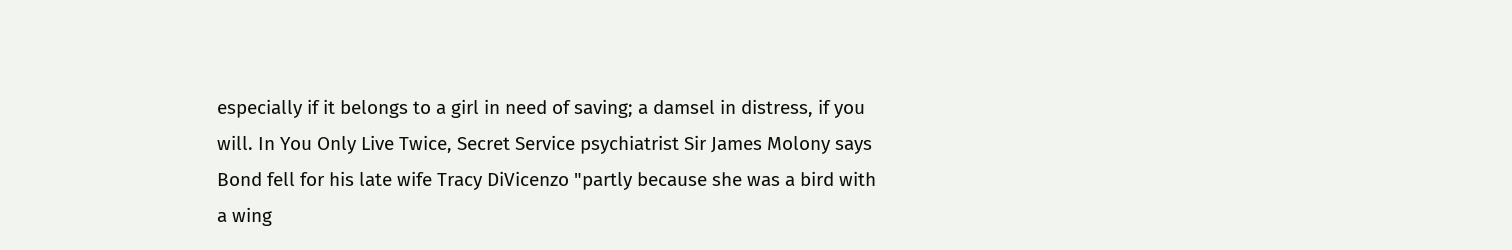especially if it belongs to a girl in need of saving; a damsel in distress, if you will. In You Only Live Twice, Secret Service psychiatrist Sir James Molony says Bond fell for his late wife Tracy DiVicenzo "partly because she was a bird with a wing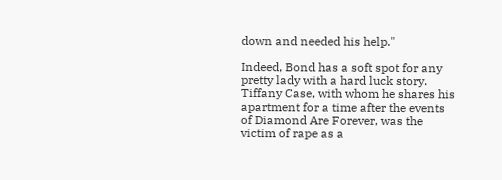down and needed his help."

Indeed, Bond has a soft spot for any pretty lady with a hard luck story. Tiffany Case, with whom he shares his apartment for a time after the events of Diamond Are Forever, was the victim of rape as a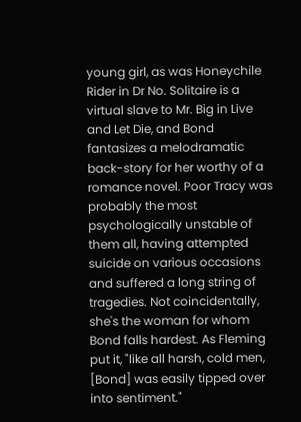young girl, as was Honeychile Rider in Dr No. Solitaire is a virtual slave to Mr. Big in Live and Let Die, and Bond fantasizes a melodramatic back-story for her worthy of a romance novel. Poor Tracy was probably the most psychologically unstable of them all, having attempted suicide on various occasions and suffered a long string of tragedies. Not coincidentally, she's the woman for whom Bond falls hardest. As Fleming put it, "like all harsh, cold men, [Bond] was easily tipped over into sentiment."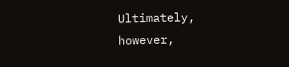Ultimately, however,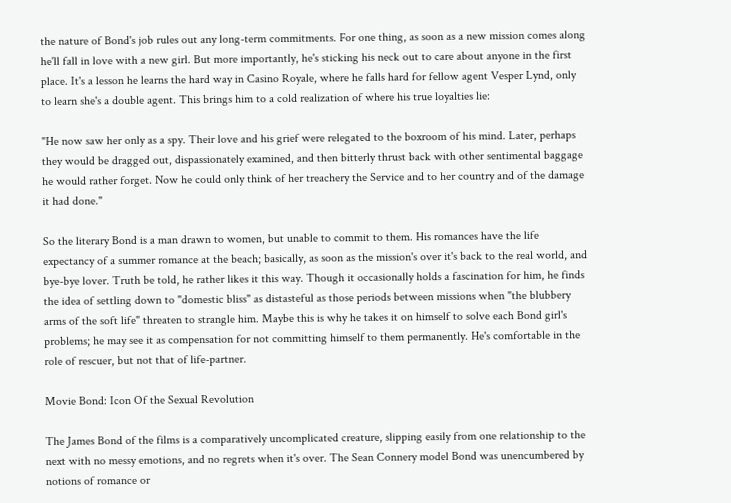the nature of Bond's job rules out any long-term commitments. For one thing, as soon as a new mission comes along he'll fall in love with a new girl. But more importantly, he's sticking his neck out to care about anyone in the first place. It's a lesson he learns the hard way in Casino Royale, where he falls hard for fellow agent Vesper Lynd, only to learn she's a double agent. This brings him to a cold realization of where his true loyalties lie:

"He now saw her only as a spy. Their love and his grief were relegated to the boxroom of his mind. Later, perhaps they would be dragged out, dispassionately examined, and then bitterly thrust back with other sentimental baggage he would rather forget. Now he could only think of her treachery the Service and to her country and of the damage it had done."

So the literary Bond is a man drawn to women, but unable to commit to them. His romances have the life expectancy of a summer romance at the beach; basically, as soon as the mission's over it's back to the real world, and bye-bye lover. Truth be told, he rather likes it this way. Though it occasionally holds a fascination for him, he finds the idea of settling down to "domestic bliss" as distasteful as those periods between missions when "the blubbery arms of the soft life" threaten to strangle him. Maybe this is why he takes it on himself to solve each Bond girl's problems; he may see it as compensation for not committing himself to them permanently. He's comfortable in the role of rescuer, but not that of life-partner.

Movie Bond: Icon Of the Sexual Revolution

The James Bond of the films is a comparatively uncomplicated creature, slipping easily from one relationship to the next with no messy emotions, and no regrets when it's over. The Sean Connery model Bond was unencumbered by notions of romance or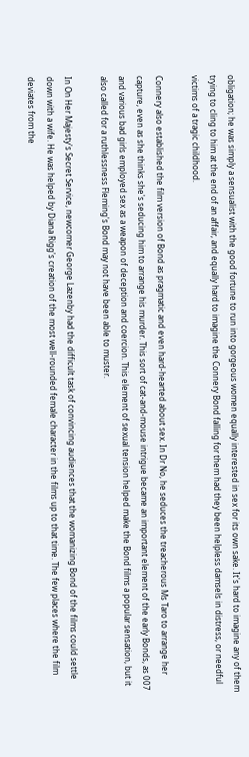obligation; he was simply a sensualist with the good fortune to run into gorgeous women equally interested in sex for its own sake. It's hard to imagine any of them trying to cling to him at the end of an affair, and equally hard to imagine the Connery Bond falling for them had they been helpless damsels in distress, or needful victims of a tragic childhood.

Connery also established the film version of Bond as pragmatic and even hard-hearted about sex. In Dr No, he seduces the treacherous Ms Taro to arrange her capture, even as she thinks she's seducing him to arrange his murder. This sort of cat-and-mouse intrigue became an important element of the early Bonds, as 007 and various bad girls employed sex as a weapon of deception and coercion. This element of sexual tension helped make the Bond films a popular sensation, but it also called for a ruthlessness Fleming's Bond may not have been able to muster.

In On Her Majesty's Secret Service, newcomer George Lazenby had the difficult task of convincing audiences that the womanizing Bond of the films could settle down with a wife. He was helped by Diana Rigg's creation of the most well-rounded female character in the films up to that time. The few places where the film deviates from the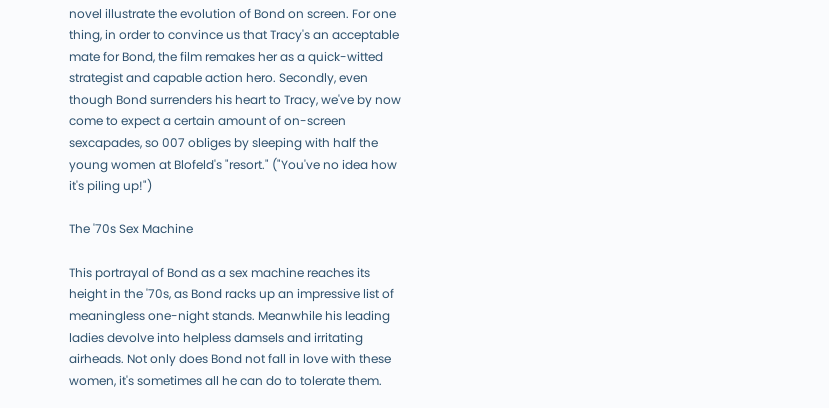novel illustrate the evolution of Bond on screen. For one thing, in order to convince us that Tracy's an acceptable mate for Bond, the film remakes her as a quick-witted strategist and capable action hero. Secondly, even though Bond surrenders his heart to Tracy, we've by now come to expect a certain amount of on-screen sexcapades, so 007 obliges by sleeping with half the young women at Blofeld's "resort." ("You've no idea how it's piling up!")

The '70s Sex Machine

This portrayal of Bond as a sex machine reaches its height in the '70s, as Bond racks up an impressive list of meaningless one-night stands. Meanwhile his leading ladies devolve into helpless damsels and irritating airheads. Not only does Bond not fall in love with these women, it's sometimes all he can do to tolerate them.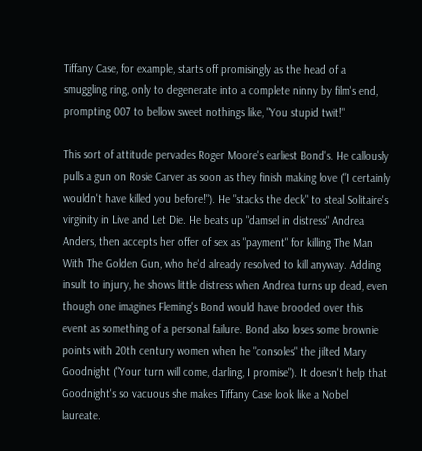Tiffany Case, for example, starts off promisingly as the head of a smuggling ring, only to degenerate into a complete ninny by film's end, prompting 007 to bellow sweet nothings like, "You stupid twit!"

This sort of attitude pervades Roger Moore's earliest Bond's. He callously pulls a gun on Rosie Carver as soon as they finish making love ("I certainly wouldn't have killed you before!"). He "stacks the deck" to steal Solitaire's virginity in Live and Let Die. He beats up "damsel in distress" Andrea Anders, then accepts her offer of sex as "payment" for killing The Man With The Golden Gun, who he'd already resolved to kill anyway. Adding insult to injury, he shows little distress when Andrea turns up dead, even though one imagines Fleming's Bond would have brooded over this event as something of a personal failure. Bond also loses some brownie points with 20th century women when he "consoles" the jilted Mary Goodnight ("Your turn will come, darling, I promise"). It doesn't help that Goodnight's so vacuous she makes Tiffany Case look like a Nobel laureate.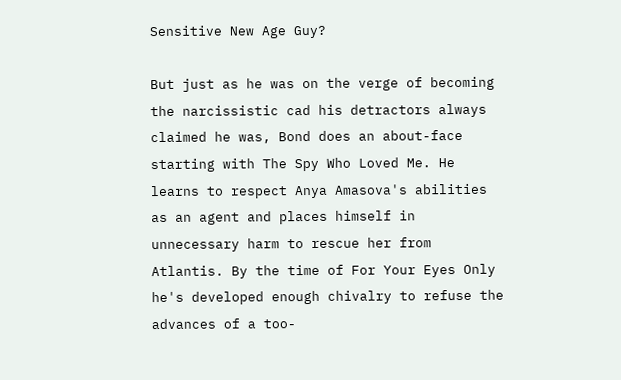Sensitive New Age Guy?

But just as he was on the verge of becoming the narcissistic cad his detractors always claimed he was, Bond does an about-face starting with The Spy Who Loved Me. He learns to respect Anya Amasova's abilities as an agent and places himself in unnecessary harm to rescue her from Atlantis. By the time of For Your Eyes Only he's developed enough chivalry to refuse the advances of a too-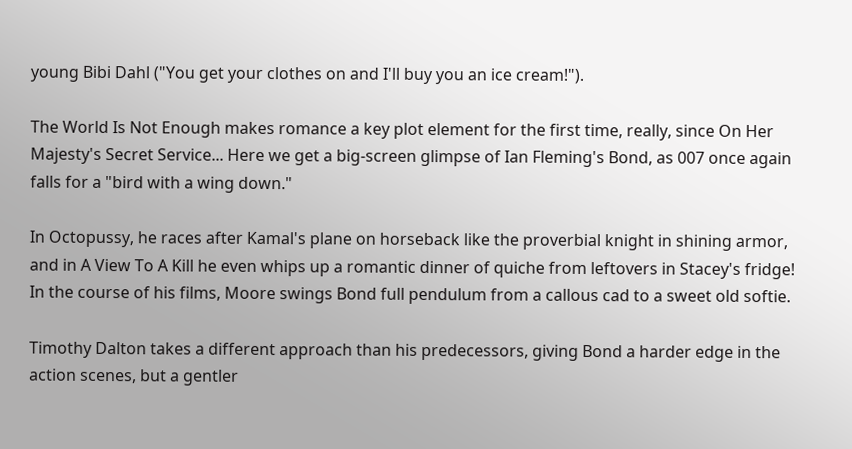young Bibi Dahl ("You get your clothes on and I'll buy you an ice cream!").

The World Is Not Enough makes romance a key plot element for the first time, really, since On Her Majesty's Secret Service... Here we get a big-screen glimpse of Ian Fleming's Bond, as 007 once again falls for a "bird with a wing down."

In Octopussy, he races after Kamal's plane on horseback like the proverbial knight in shining armor, and in A View To A Kill he even whips up a romantic dinner of quiche from leftovers in Stacey's fridge! In the course of his films, Moore swings Bond full pendulum from a callous cad to a sweet old softie.

Timothy Dalton takes a different approach than his predecessors, giving Bond a harder edge in the action scenes, but a gentler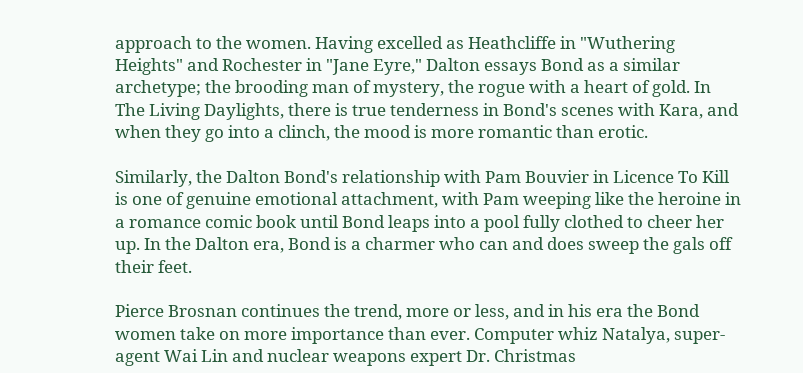approach to the women. Having excelled as Heathcliffe in "Wuthering Heights" and Rochester in "Jane Eyre," Dalton essays Bond as a similar archetype; the brooding man of mystery, the rogue with a heart of gold. In The Living Daylights, there is true tenderness in Bond's scenes with Kara, and when they go into a clinch, the mood is more romantic than erotic.

Similarly, the Dalton Bond's relationship with Pam Bouvier in Licence To Kill is one of genuine emotional attachment, with Pam weeping like the heroine in a romance comic book until Bond leaps into a pool fully clothed to cheer her up. In the Dalton era, Bond is a charmer who can and does sweep the gals off their feet.

Pierce Brosnan continues the trend, more or less, and in his era the Bond women take on more importance than ever. Computer whiz Natalya, super-agent Wai Lin and nuclear weapons expert Dr. Christmas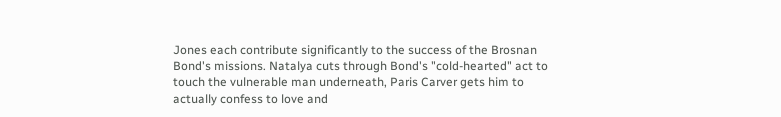Jones each contribute significantly to the success of the Brosnan Bond's missions. Natalya cuts through Bond's "cold-hearted" act to touch the vulnerable man underneath, Paris Carver gets him to actually confess to love and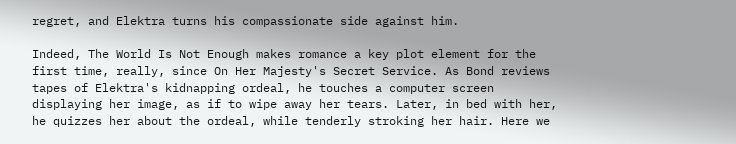regret, and Elektra turns his compassionate side against him.

Indeed, The World Is Not Enough makes romance a key plot element for the first time, really, since On Her Majesty's Secret Service. As Bond reviews tapes of Elektra's kidnapping ordeal, he touches a computer screen displaying her image, as if to wipe away her tears. Later, in bed with her, he quizzes her about the ordeal, while tenderly stroking her hair. Here we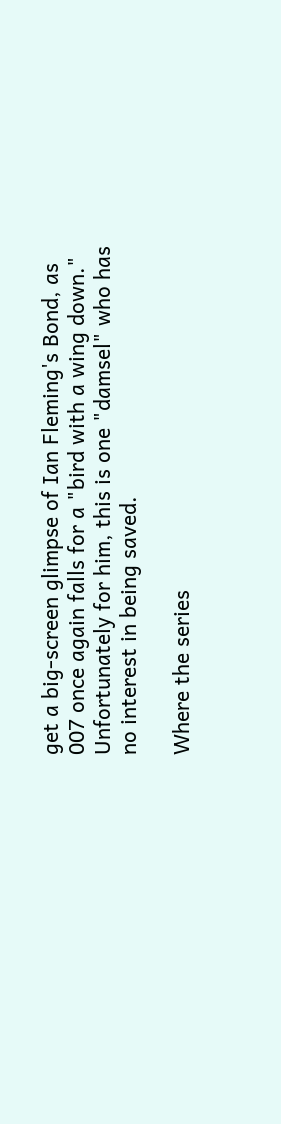get a big-screen glimpse of Ian Fleming's Bond, as 007 once again falls for a "bird with a wing down." Unfortunately for him, this is one "damsel" who has no interest in being saved.

Where the series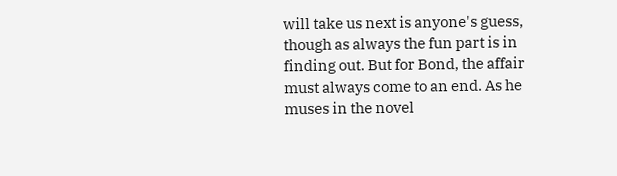will take us next is anyone's guess, though as always the fun part is in finding out. But for Bond, the affair must always come to an end. As he muses in the novel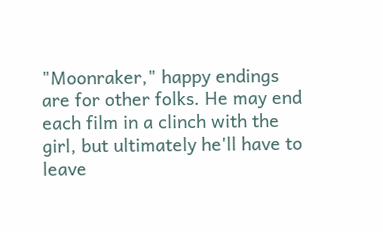"Moonraker," happy endings are for other folks. He may end each film in a clinch with the girl, but ultimately he'll have to leave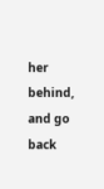her behind, and go back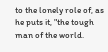to the lonely role of, as he puts it, "the tough man of the world.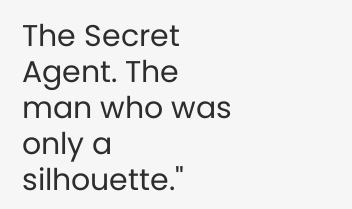The Secret Agent. The man who was only a silhouette."